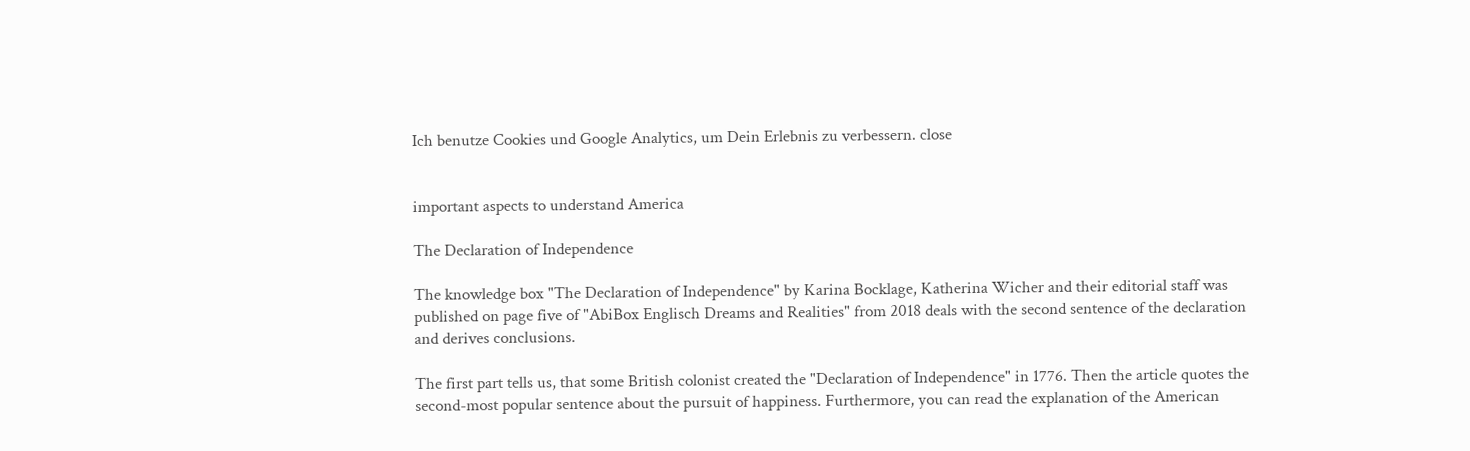Ich benutze Cookies und Google Analytics, um Dein Erlebnis zu verbessern. close


important aspects to understand America

The Declaration of Independence

The knowledge box "The Declaration of Independence" by Karina Bocklage, Katherina Wicher and their editorial staff was published on page five of "AbiBox Englisch Dreams and Realities" from 2018 deals with the second sentence of the declaration and derives conclusions.

The first part tells us, that some British colonist created the "Declaration of Independence" in 1776. Then the article quotes the second-most popular sentence about the pursuit of happiness. Furthermore, you can read the explanation of the American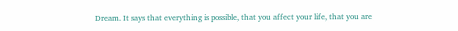Dream. It says that everything is possible, that you affect your life, that you are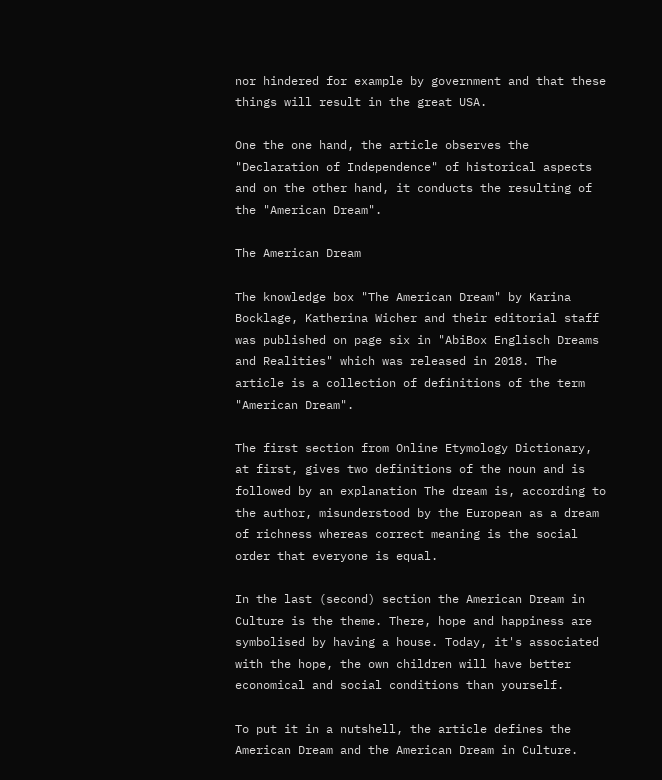nor hindered for example by government and that these things will result in the great USA.

One the one hand, the article observes the "Declaration of Independence" of historical aspects and on the other hand, it conducts the resulting of the "American Dream".

The American Dream

The knowledge box "The American Dream" by Karina Bocklage, Katherina Wicher and their editorial staff was published on page six in "AbiBox Englisch Dreams and Realities" which was released in 2018. The article is a collection of definitions of the term "American Dream".

The first section from Online Etymology Dictionary, at first, gives two definitions of the noun and is followed by an explanation The dream is, according to the author, misunderstood by the European as a dream of richness whereas correct meaning is the social order that everyone is equal.

In the last (second) section the American Dream in Culture is the theme. There, hope and happiness are symbolised by having a house. Today, it's associated with the hope, the own children will have better economical and social conditions than yourself.

To put it in a nutshell, the article defines the American Dream and the American Dream in Culture.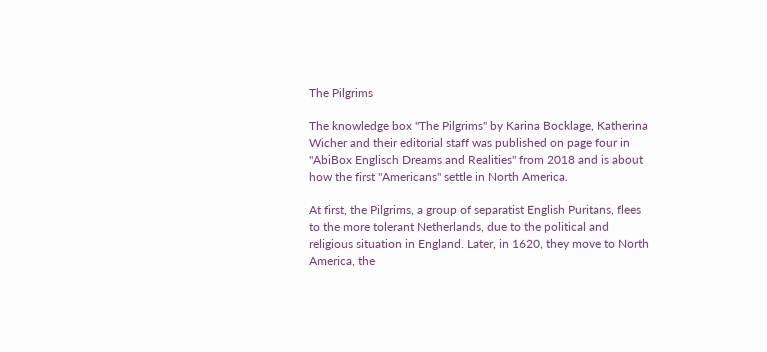The Pilgrims

The knowledge box "The Pilgrims" by Karina Bocklage, Katherina Wicher and their editorial staff was published on page four in "AbiBox Englisch Dreams and Realities" from 2018 and is about how the first "Americans" settle in North America.

At first, the Pilgrims, a group of separatist English Puritans, flees to the more tolerant Netherlands, due to the political and religious situation in England. Later, in 1620, they move to North America, the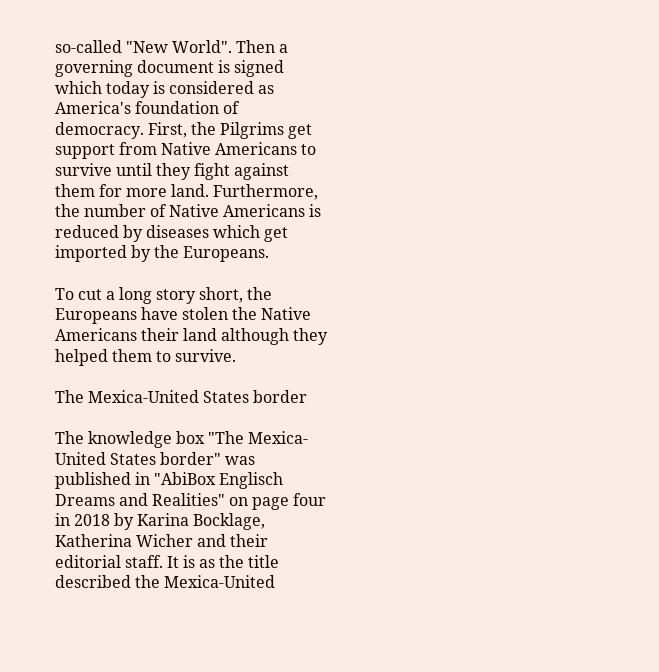so-called "New World". Then a governing document is signed which today is considered as America's foundation of democracy. First, the Pilgrims get support from Native Americans to survive until they fight against them for more land. Furthermore, the number of Native Americans is reduced by diseases which get imported by the Europeans.

To cut a long story short, the Europeans have stolen the Native Americans their land although they helped them to survive.

The Mexica-United States border

The knowledge box "The Mexica-United States border" was published in "AbiBox Englisch Dreams and Realities" on page four in 2018 by Karina Bocklage, Katherina Wicher and their editorial staff. It is as the title described the Mexica-United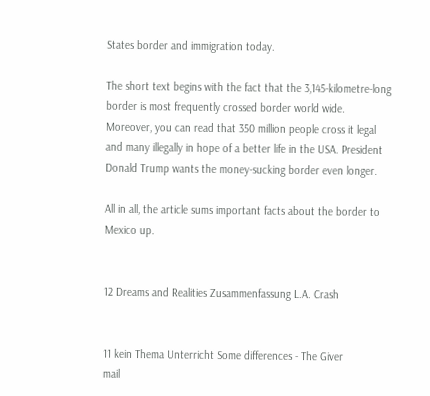States border and immigration today.

The short text begins with the fact that the 3,145-kilometre-long border is most frequently crossed border world wide. Moreover, you can read that 350 million people cross it legal and many illegally in hope of a better life in the USA. President Donald Trump wants the money-sucking border even longer.

All in all, the article sums important facts about the border to Mexico up.


12 Dreams and Realities Zusammenfassung L.A. Crash


11 kein Thema Unterricht Some differences - The Giver
mail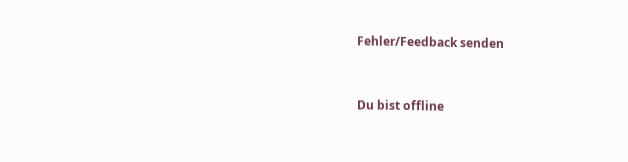Fehler/Feedback senden


Du bist offline